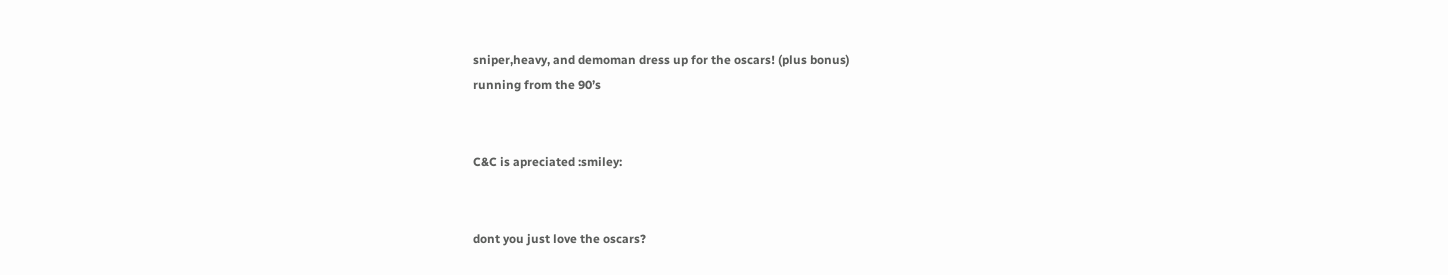sniper,heavy, and demoman dress up for the oscars! (plus bonus)
running from the 90’s


C&C is apreciated :smiley:


dont you just love the oscars?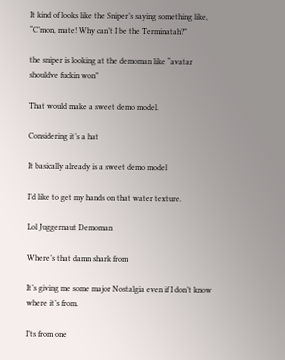It kind of looks like the Sniper’s saying something like, “C’mon, mate! Why can’t I be the Terminatah?”

the sniper is looking at the demoman like “avatar shouldve fuckin won”

That would make a sweet demo model.

Considering it’s a hat

It basically already is a sweet demo model

I’d like to get my hands on that water texture.

Lol Juggernaut Demoman

Where’s that damn shark from

It’s giving me some major Nostalgia even if I don’t know where it’s from.

I’ts from one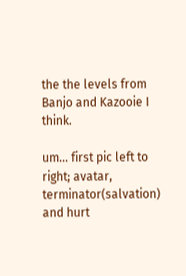the the levels from Banjo and Kazooie I think.

um… first pic left to right; avatar, terminator(salvation) and hurt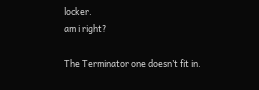locker.
am i right?

The Terminator one doesn’t fit in.